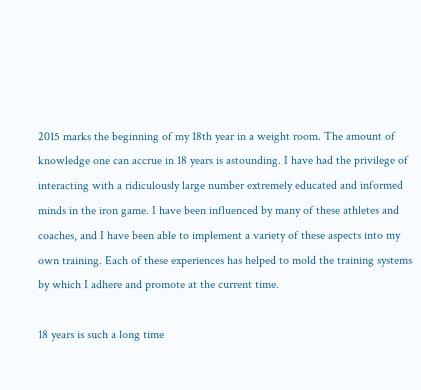2015 marks the beginning of my 18th year in a weight room. The amount of knowledge one can accrue in 18 years is astounding. I have had the privilege of interacting with a ridiculously large number extremely educated and informed minds in the iron game. I have been influenced by many of these athletes and coaches, and I have been able to implement a variety of these aspects into my own training. Each of these experiences has helped to mold the training systems by which I adhere and promote at the current time.

18 years is such a long time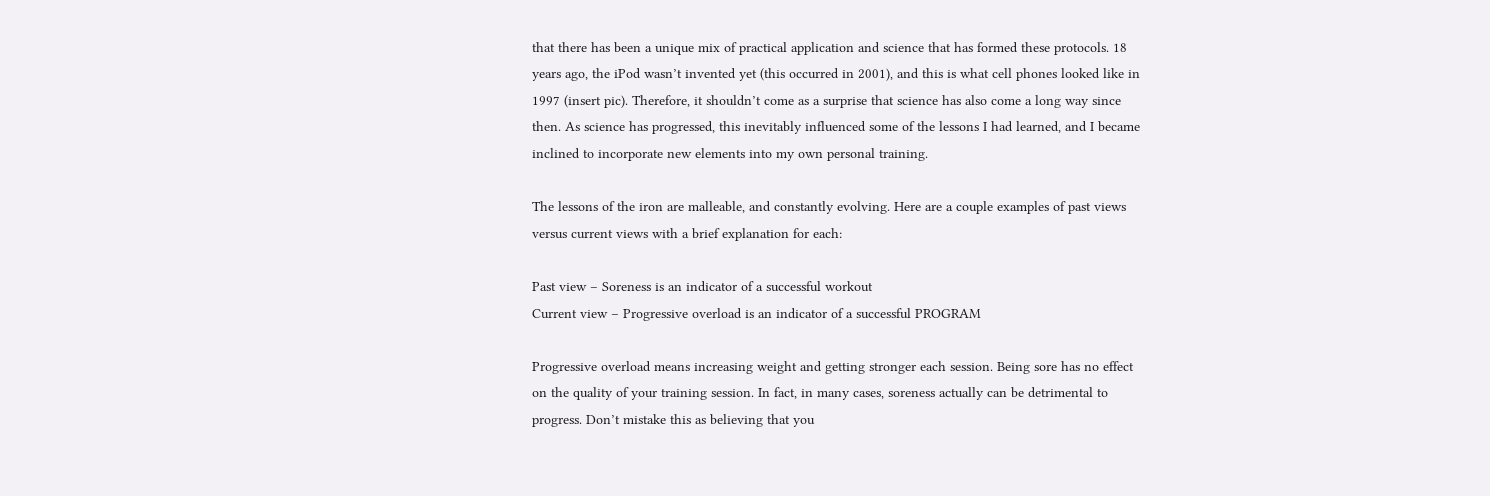that there has been a unique mix of practical application and science that has formed these protocols. 18 years ago, the iPod wasn’t invented yet (this occurred in 2001), and this is what cell phones looked like in 1997 (insert pic). Therefore, it shouldn’t come as a surprise that science has also come a long way since then. As science has progressed, this inevitably influenced some of the lessons I had learned, and I became inclined to incorporate new elements into my own personal training.

The lessons of the iron are malleable, and constantly evolving. Here are a couple examples of past views versus current views with a brief explanation for each:

Past view – Soreness is an indicator of a successful workout
Current view – Progressive overload is an indicator of a successful PROGRAM

Progressive overload means increasing weight and getting stronger each session. Being sore has no effect on the quality of your training session. In fact, in many cases, soreness actually can be detrimental to progress. Don’t mistake this as believing that you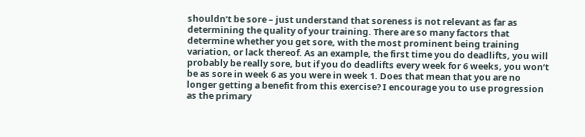shouldn’t be sore – just understand that soreness is not relevant as far as determining the quality of your training. There are so many factors that determine whether you get sore, with the most prominent being training variation, or lack thereof. As an example, the first time you do deadlifts, you will probably be really sore, but if you do deadlifts every week for 6 weeks, you won’t be as sore in week 6 as you were in week 1. Does that mean that you are no longer getting a benefit from this exercise? I encourage you to use progression as the primary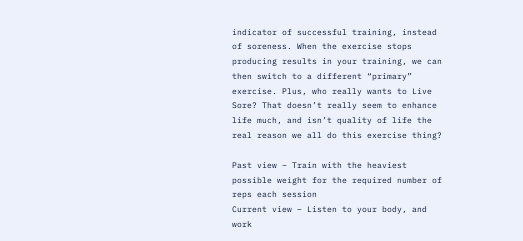indicator of successful training, instead of soreness. When the exercise stops producing results in your training, we can then switch to a different “primary” exercise. Plus, who really wants to Live Sore? That doesn’t really seem to enhance life much, and isn’t quality of life the real reason we all do this exercise thing?

Past view – Train with the heaviest possible weight for the required number of reps each session
Current view – Listen to your body, and work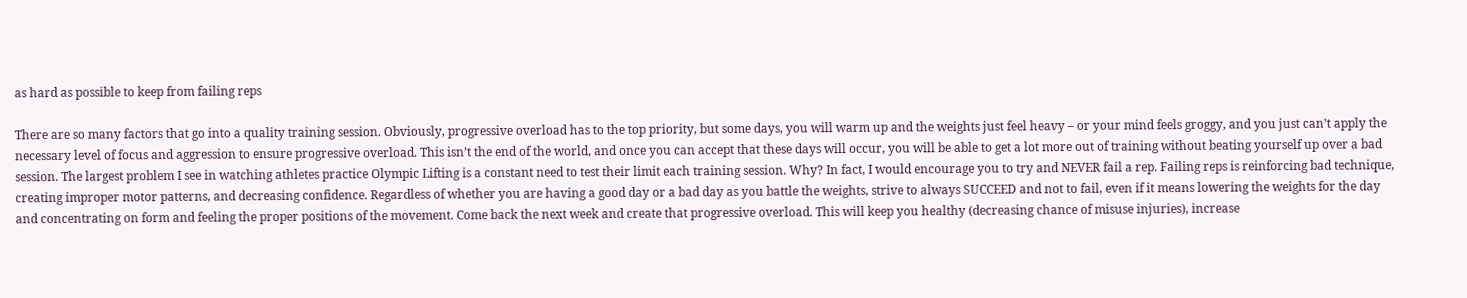as hard as possible to keep from failing reps

There are so many factors that go into a quality training session. Obviously, progressive overload has to the top priority, but some days, you will warm up and the weights just feel heavy – or your mind feels groggy, and you just can’t apply the necessary level of focus and aggression to ensure progressive overload. This isn’t the end of the world, and once you can accept that these days will occur, you will be able to get a lot more out of training without beating yourself up over a bad session. The largest problem I see in watching athletes practice Olympic Lifting is a constant need to test their limit each training session. Why? In fact, I would encourage you to try and NEVER fail a rep. Failing reps is reinforcing bad technique, creating improper motor patterns, and decreasing confidence. Regardless of whether you are having a good day or a bad day as you battle the weights, strive to always SUCCEED and not to fail, even if it means lowering the weights for the day and concentrating on form and feeling the proper positions of the movement. Come back the next week and create that progressive overload. This will keep you healthy (decreasing chance of misuse injuries), increase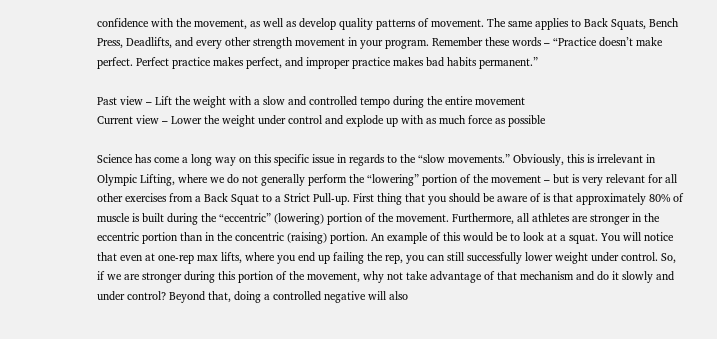confidence with the movement, as well as develop quality patterns of movement. The same applies to Back Squats, Bench Press, Deadlifts, and every other strength movement in your program. Remember these words – “Practice doesn’t make perfect. Perfect practice makes perfect, and improper practice makes bad habits permanent.”

Past view – Lift the weight with a slow and controlled tempo during the entire movement
Current view – Lower the weight under control and explode up with as much force as possible

Science has come a long way on this specific issue in regards to the “slow movements.” Obviously, this is irrelevant in Olympic Lifting, where we do not generally perform the “lowering” portion of the movement – but is very relevant for all other exercises from a Back Squat to a Strict Pull-up. First thing that you should be aware of is that approximately 80% of muscle is built during the “eccentric” (lowering) portion of the movement. Furthermore, all athletes are stronger in the eccentric portion than in the concentric (raising) portion. An example of this would be to look at a squat. You will notice that even at one-rep max lifts, where you end up failing the rep, you can still successfully lower weight under control. So, if we are stronger during this portion of the movement, why not take advantage of that mechanism and do it slowly and under control? Beyond that, doing a controlled negative will also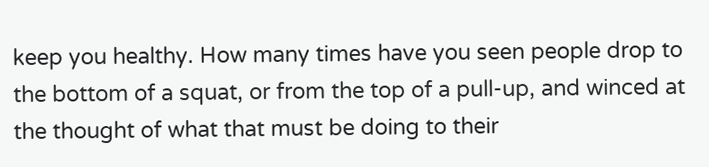keep you healthy. How many times have you seen people drop to the bottom of a squat, or from the top of a pull-up, and winced at the thought of what that must be doing to their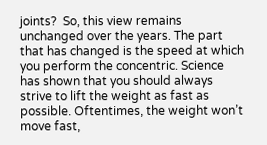joints?  So, this view remains unchanged over the years. The part that has changed is the speed at which you perform the concentric. Science has shown that you should always strive to lift the weight as fast as possible. Oftentimes, the weight won’t move fast,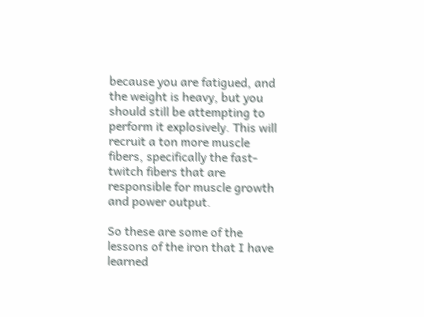because you are fatigued, and the weight is heavy, but you should still be attempting to perform it explosively. This will recruit a ton more muscle fibers, specifically the fast-twitch fibers that are responsible for muscle growth and power output.

So these are some of the lessons of the iron that I have learned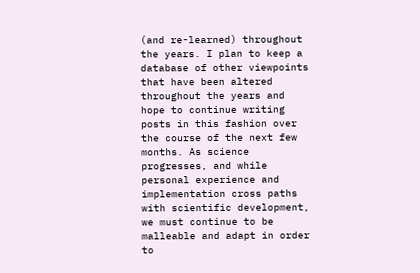(and re-learned) throughout the years. I plan to keep a database of other viewpoints that have been altered throughout the years and hope to continue writing posts in this fashion over the course of the next few months. As science progresses, and while personal experience and implementation cross paths with scientific development, we must continue to be malleable and adapt in order to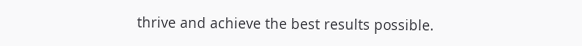thrive and achieve the best results possible.